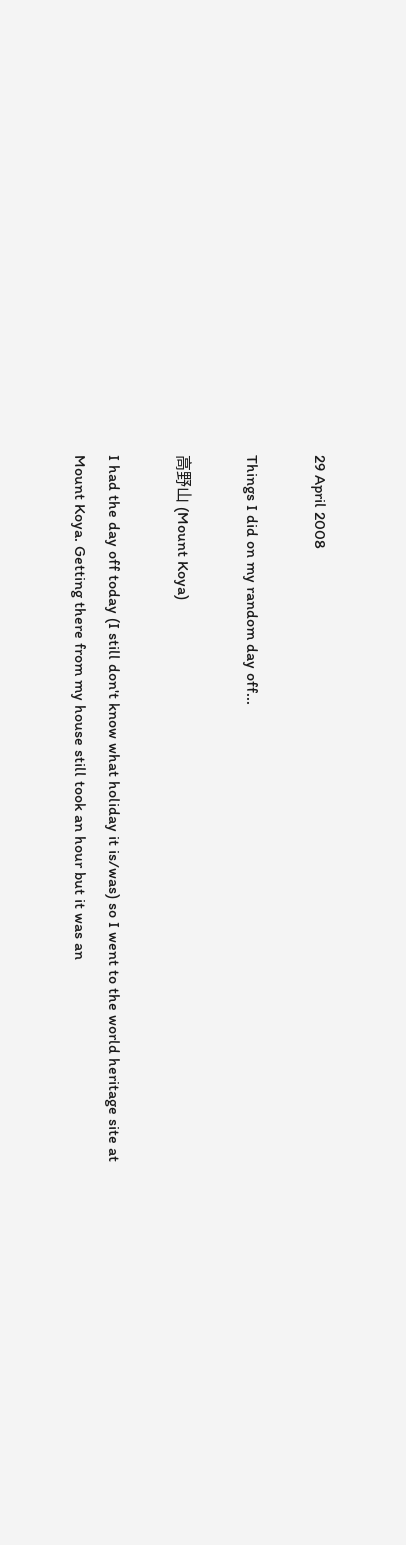29 April 2008

Things I did on my random day off...

高野山 (Mount Koya)

I had the day off today (I still don't know what holiday it is/was) so I went to the world heritage site at Mount Koya. Getting there from my house still took an hour but it was an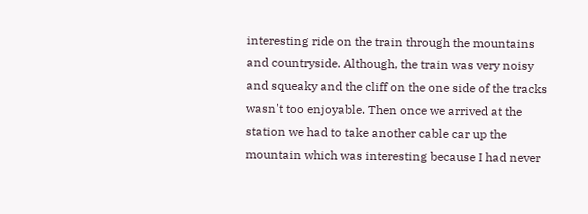interesting ride on the train through the mountains and countryside. Although, the train was very noisy and squeaky and the cliff on the one side of the tracks wasn't too enjoyable. Then once we arrived at the station we had to take another cable car up the mountain which was interesting because I had never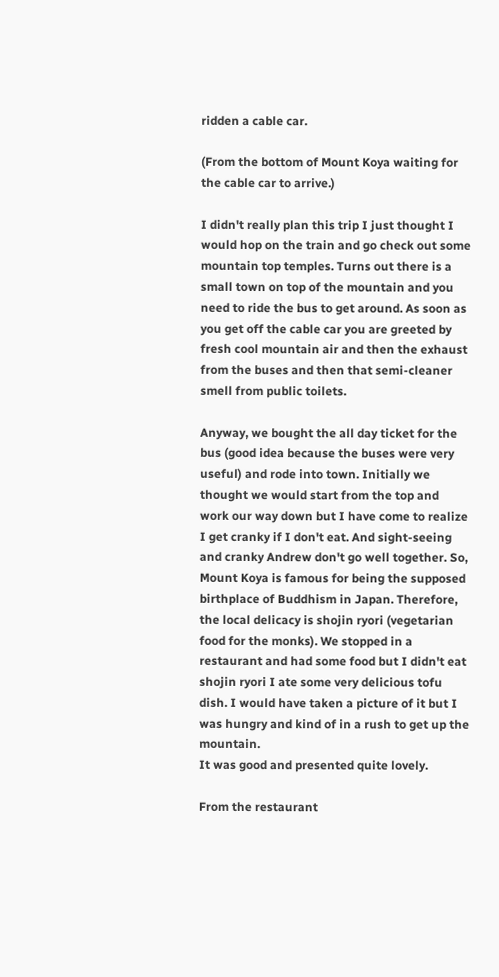ridden a cable car.

(From the bottom of Mount Koya waiting for the cable car to arrive.)

I didn't really plan this trip I just thought I would hop on the train and go check out some mountain top temples. Turns out there is a small town on top of the mountain and you need to ride the bus to get around. As soon as you get off the cable car you are greeted by fresh cool mountain air and then the exhaust from the buses and then that semi-cleaner smell from public toilets.

Anyway, we bought the all day ticket for the bus (good idea because the buses were very useful) and rode into town. Initially we thought we would start from the top and work our way down but I have come to realize I get cranky if I don't eat. And sight-seeing and cranky Andrew don't go well together. So, Mount Koya is famous for being the supposed birthplace of Buddhism in Japan. Therefore, the local delicacy is shojin ryori (vegetarian food for the monks). We stopped in a restaurant and had some food but I didn't eat shojin ryori I ate some very delicious tofu dish. I would have taken a picture of it but I was hungry and kind of in a rush to get up the mountain.
It was good and presented quite lovely.

From the restaurant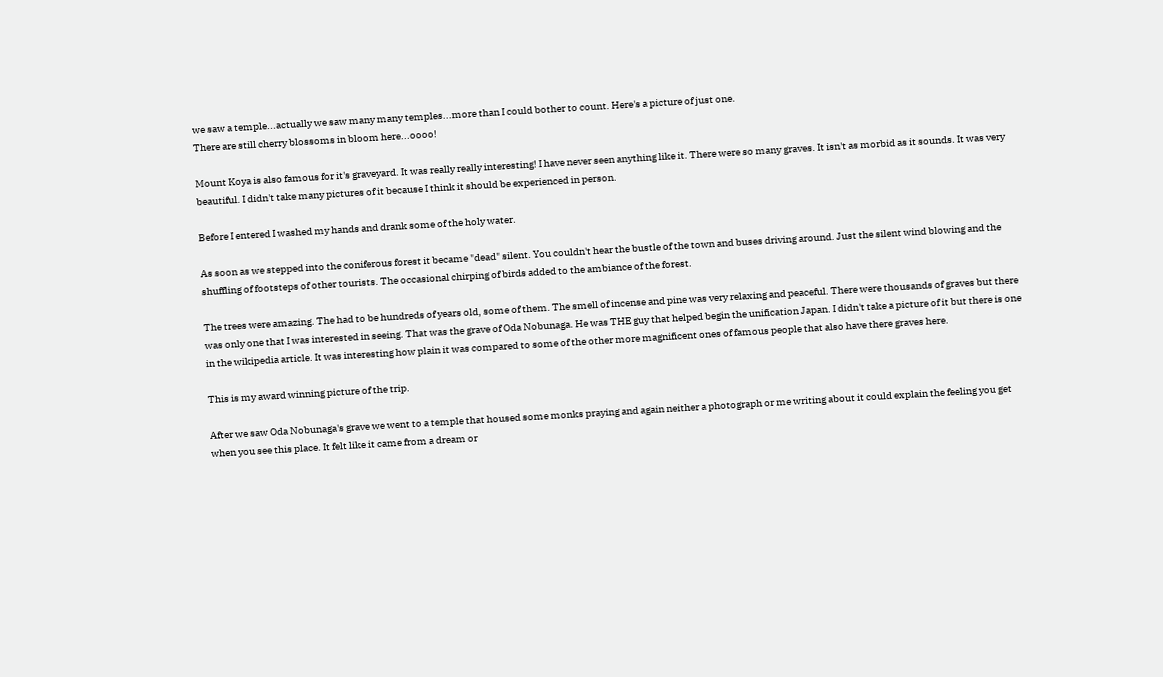we saw a temple...actually we saw many many temples...more than I could bother to count. Here's a picture of just one.
There are still cherry blossoms in bloom here...oooo!

Mount Koya is also famous for it's graveyard. It was really really interesting! I have never seen anything like it. There were so many graves. It isn't as morbid as it sounds. It was very beautiful. I didn't take many pictures of it because I think it should be experienced in person.

Before I entered I washed my hands and drank some of the holy water.

As soon as we stepped into the coniferous forest it became "dead" silent. You couldn't hear the bustle of the town and buses driving around. Just the silent wind blowing and the shuffling of footsteps of other tourists. The occasional chirping of birds added to the ambiance of the forest.

The trees were amazing. The had to be hundreds of years old, some of them. The smell of incense and pine was very relaxing and peaceful. There were thousands of graves but there was only one that I was interested in seeing. That was the grave of Oda Nobunaga. He was THE guy that helped begin the unification Japan. I didn't take a picture of it but there is one in the wikipedia article. It was interesting how plain it was compared to some of the other more magnificent ones of famous people that also have there graves here.

This is my award winning picture of the trip.

After we saw Oda Nobunaga's grave we went to a temple that housed some monks praying and again neither a photograph or me writing about it could explain the feeling you get when you see this place. It felt like it came from a dream or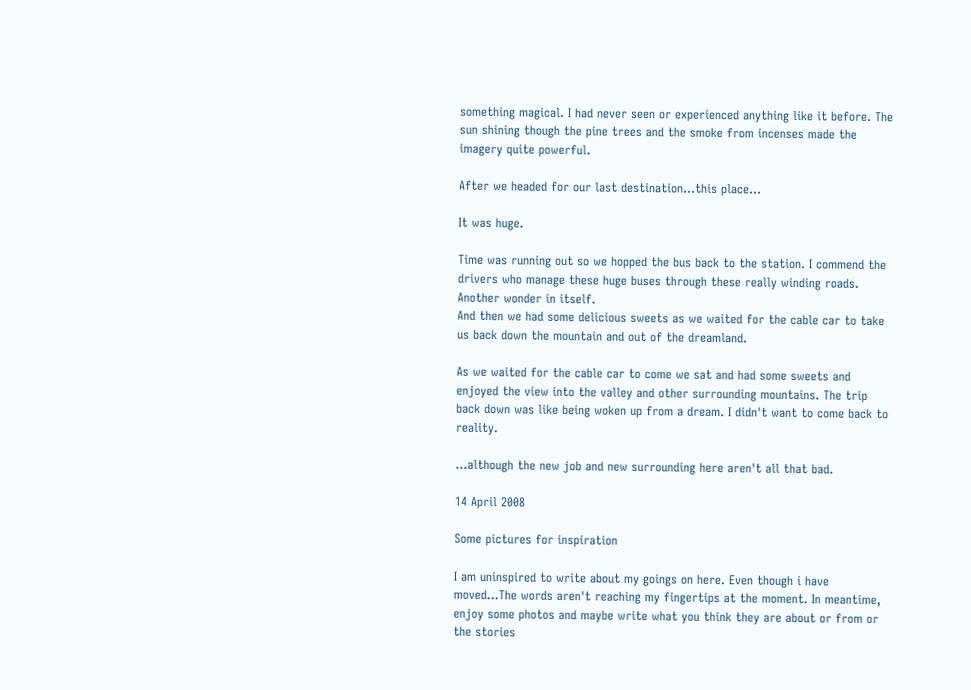something magical. I had never seen or experienced anything like it before. The sun shining though the pine trees and the smoke from incenses made the imagery quite powerful.

After we headed for our last destination...this place...

It was huge.

Time was running out so we hopped the bus back to the station. I commend the drivers who manage these huge buses through these really winding roads. Another wonder in itself.
And then we had some delicious sweets as we waited for the cable car to take us back down the mountain and out of the dreamland.

As we waited for the cable car to come we sat and had some sweets and enjoyed the view into the valley and other surrounding mountains. The trip back down was like being woken up from a dream. I didn't want to come back to reality.

...although the new job and new surrounding here aren't all that bad.

14 April 2008

Some pictures for inspiration

I am uninspired to write about my goings on here. Even though i have moved...The words aren't reaching my fingertips at the moment. In meantime, enjoy some photos and maybe write what you think they are about or from or the stories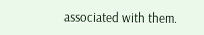associated with them.